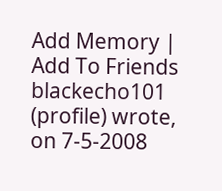Add Memory | Add To Friends
blackecho101 (profile) wrote,
on 7-5-2008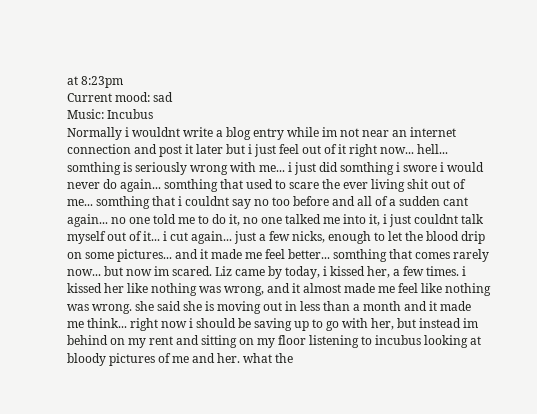at 8:23pm
Current mood: sad
Music: Incubus
Normally i wouldnt write a blog entry while im not near an internet connection and post it later but i just feel out of it right now... hell... somthing is seriously wrong with me... i just did somthing i swore i would never do again... somthing that used to scare the ever living shit out of me... somthing that i couldnt say no too before and all of a sudden cant again... no one told me to do it, no one talked me into it, i just couldnt talk myself out of it... i cut again... just a few nicks, enough to let the blood drip on some pictures... and it made me feel better... somthing that comes rarely now... but now im scared. Liz came by today, i kissed her, a few times. i kissed her like nothing was wrong, and it almost made me feel like nothing was wrong. she said she is moving out in less than a month and it made me think... right now i should be saving up to go with her, but instead im behind on my rent and sitting on my floor listening to incubus looking at bloody pictures of me and her. what the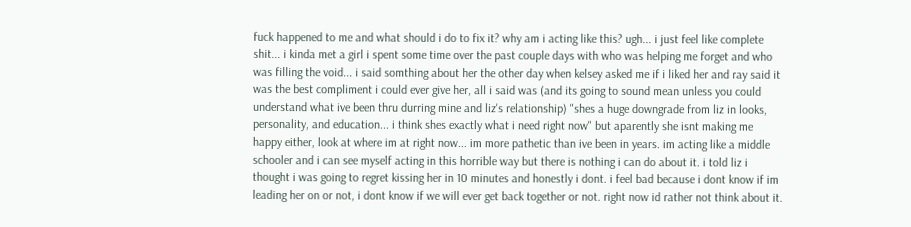fuck happened to me and what should i do to fix it? why am i acting like this? ugh... i just feel like complete shit... i kinda met a girl i spent some time over the past couple days with who was helping me forget and who was filling the void... i said somthing about her the other day when kelsey asked me if i liked her and ray said it was the best compliment i could ever give her, all i said was (and its going to sound mean unless you could understand what ive been thru durring mine and liz's relationship) "shes a huge downgrade from liz in looks, personality, and education... i think shes exactly what i need right now" but aparently she isnt making me happy either, look at where im at right now... im more pathetic than ive been in years. im acting like a middle schooler and i can see myself acting in this horrible way but there is nothing i can do about it. i told liz i thought i was going to regret kissing her in 10 minutes and honestly i dont. i feel bad because i dont know if im leading her on or not, i dont know if we will ever get back together or not. right now id rather not think about it.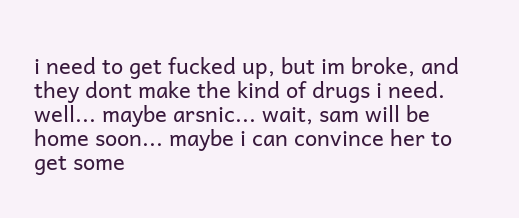i need to get fucked up, but im broke, and they dont make the kind of drugs i need. well... maybe arsnic... wait, sam will be home soon... maybe i can convince her to get some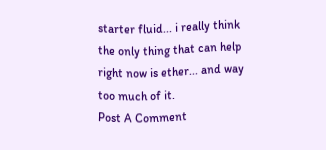starter fluid... i really think the only thing that can help right now is ether... and way too much of it.
Post A Comment